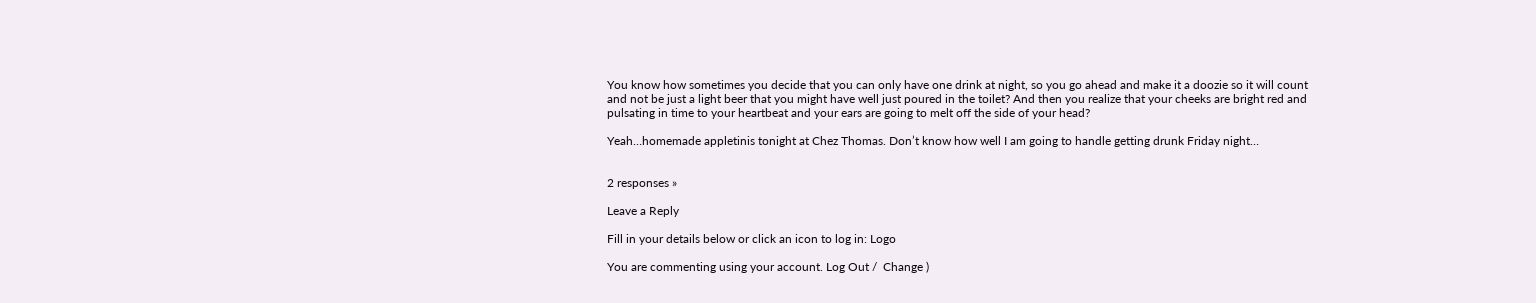You know how sometimes you decide that you can only have one drink at night, so you go ahead and make it a doozie so it will count and not be just a light beer that you might have well just poured in the toilet? And then you realize that your cheeks are bright red and pulsating in time to your heartbeat and your ears are going to melt off the side of your head?

Yeah…homemade appletinis tonight at Chez Thomas. Don’t know how well I am going to handle getting drunk Friday night…


2 responses »

Leave a Reply

Fill in your details below or click an icon to log in: Logo

You are commenting using your account. Log Out /  Change )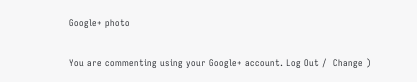Google+ photo

You are commenting using your Google+ account. Log Out /  Change )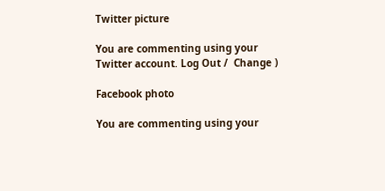Twitter picture

You are commenting using your Twitter account. Log Out /  Change )

Facebook photo

You are commenting using your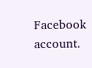Facebook account.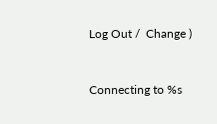Log Out /  Change )


Connecting to %s